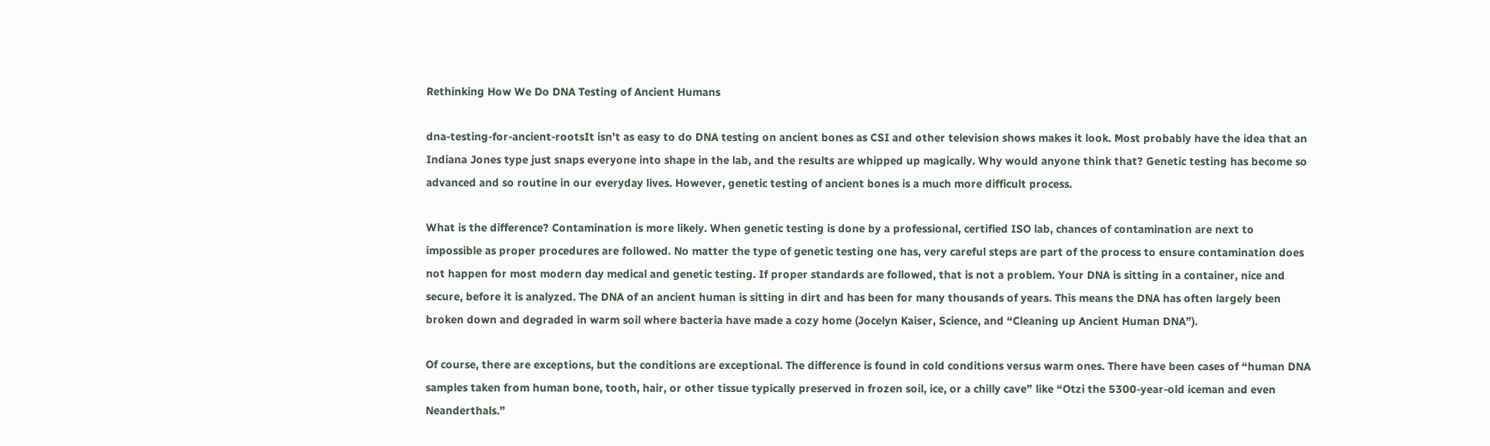Rethinking How We Do DNA Testing of Ancient Humans

dna-testing-for-ancient-rootsIt isn’t as easy to do DNA testing on ancient bones as CSI and other television shows makes it look. Most probably have the idea that an Indiana Jones type just snaps everyone into shape in the lab, and the results are whipped up magically. Why would anyone think that? Genetic testing has become so advanced and so routine in our everyday lives. However, genetic testing of ancient bones is a much more difficult process.

What is the difference? Contamination is more likely. When genetic testing is done by a professional, certified ISO lab, chances of contamination are next to impossible as proper procedures are followed. No matter the type of genetic testing one has, very careful steps are part of the process to ensure contamination does not happen for most modern day medical and genetic testing. If proper standards are followed, that is not a problem. Your DNA is sitting in a container, nice and secure, before it is analyzed. The DNA of an ancient human is sitting in dirt and has been for many thousands of years. This means the DNA has often largely been broken down and degraded in warm soil where bacteria have made a cozy home (Jocelyn Kaiser, Science, and “Cleaning up Ancient Human DNA”).

Of course, there are exceptions, but the conditions are exceptional. The difference is found in cold conditions versus warm ones. There have been cases of “human DNA samples taken from human bone, tooth, hair, or other tissue typically preserved in frozen soil, ice, or a chilly cave” like “Otzi the 5300-year-old iceman and even Neanderthals.”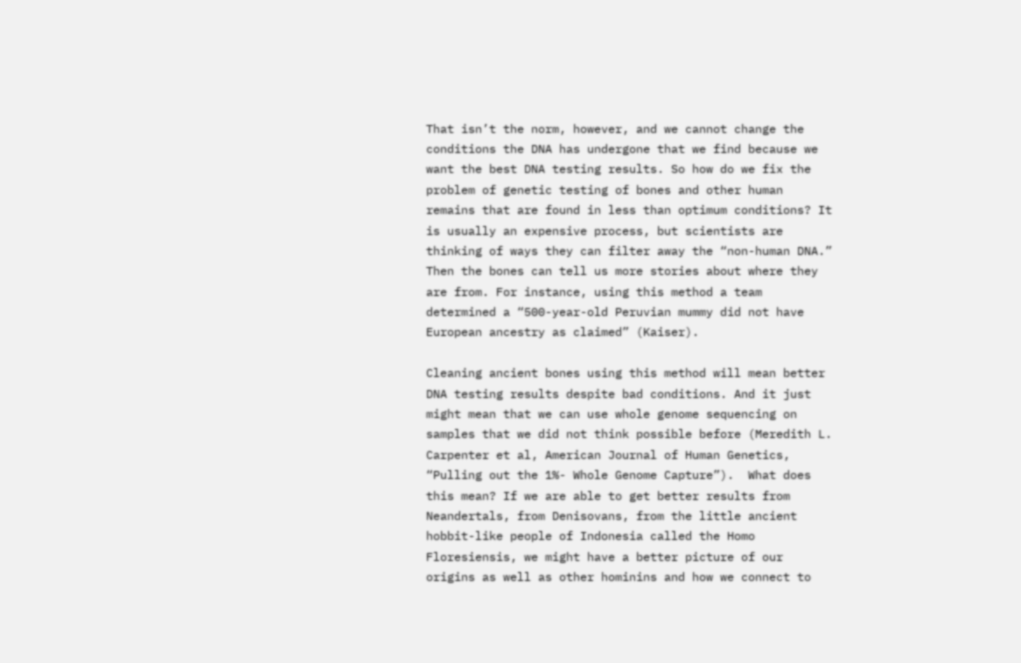That isn’t the norm, however, and we cannot change the conditions the DNA has undergone that we find because we want the best DNA testing results. So how do we fix the problem of genetic testing of bones and other human remains that are found in less than optimum conditions? It is usually an expensive process, but scientists are thinking of ways they can filter away the “non-human DNA.” Then the bones can tell us more stories about where they are from. For instance, using this method a team determined a “500-year-old Peruvian mummy did not have European ancestry as claimed” (Kaiser).

Cleaning ancient bones using this method will mean better DNA testing results despite bad conditions. And it just might mean that we can use whole genome sequencing on samples that we did not think possible before (Meredith L. Carpenter et al, American Journal of Human Genetics, “Pulling out the 1%- Whole Genome Capture”).  What does this mean? If we are able to get better results from Neandertals, from Denisovans, from the little ancient hobbit-like people of Indonesia called the Homo Floresiensis, we might have a better picture of our origins as well as other hominins and how we connect to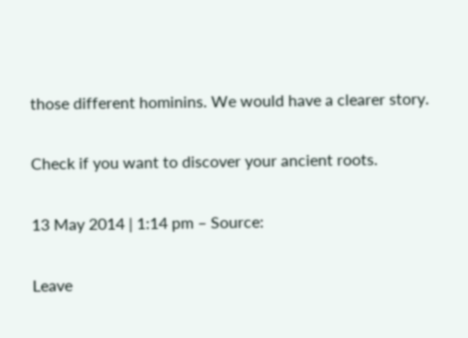those different hominins. We would have a clearer story.

Check if you want to discover your ancient roots.

13 May 2014 | 1:14 pm – Source:

Leave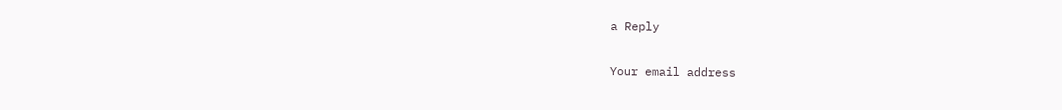a Reply

Your email address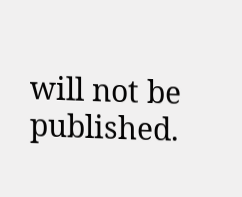will not be published.